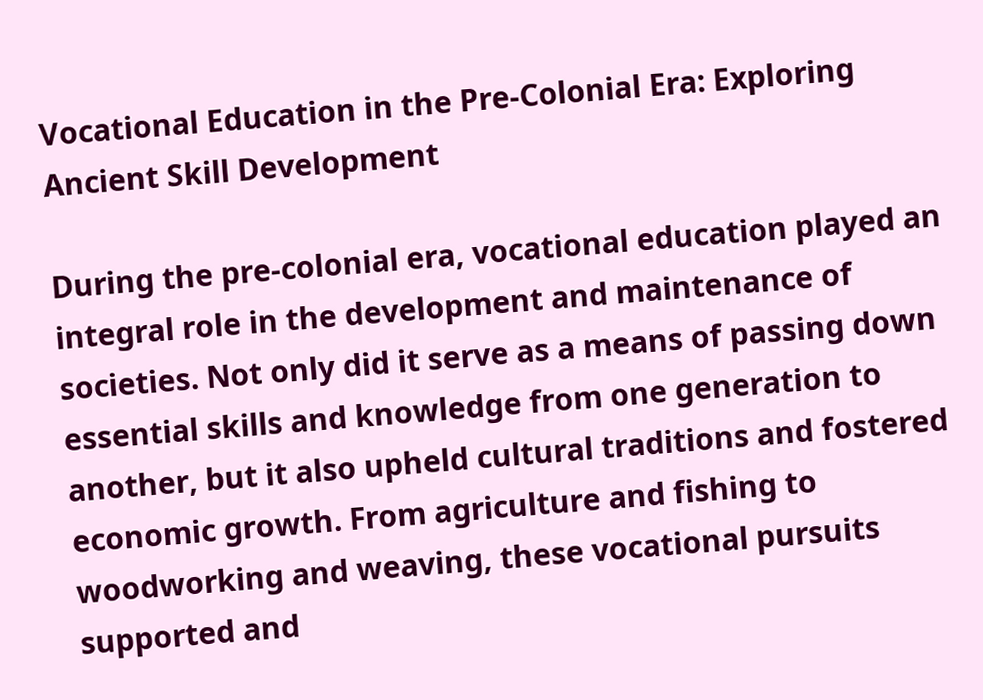Vocational Education in the Pre-Colonial Era: Exploring Ancient Skill Development

During the pre-colonial era, vocational education played an integral role in the development and maintenance of societies. Not only did it serve as a means of passing down essential skills and knowledge from one generation to another, but it also upheld cultural traditions and fostered economic growth. From agriculture and fishing to woodworking and weaving, these vocational pursuits supported and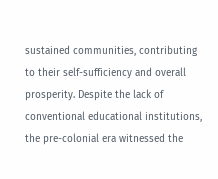sustained communities, contributing to their self-sufficiency and overall prosperity. Despite the lack of conventional educational institutions, the pre-colonial era witnessed the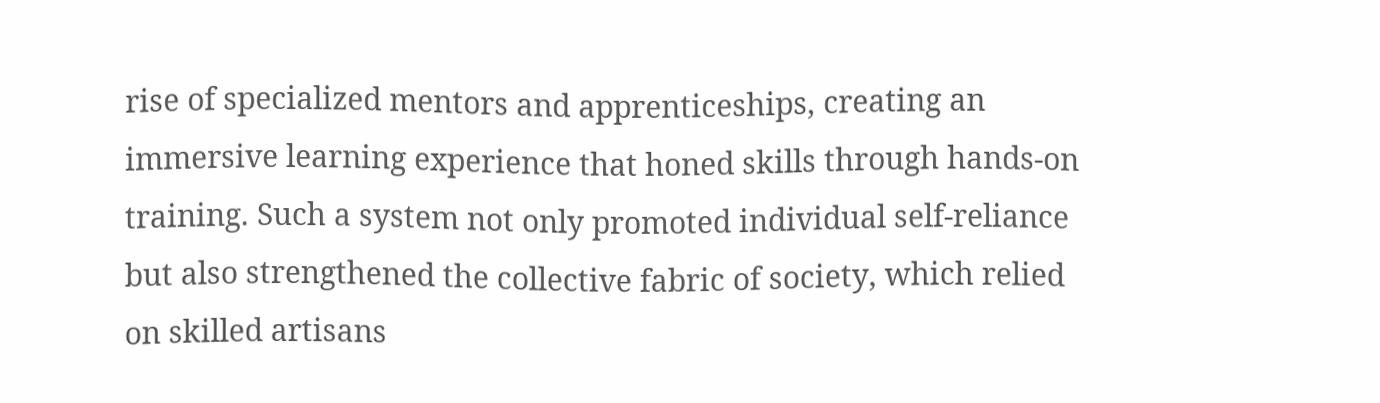rise of specialized mentors and apprenticeships, creating an immersive learning experience that honed skills through hands-on training. Such a system not only promoted individual self-reliance but also strengthened the collective fabric of society, which relied on skilled artisans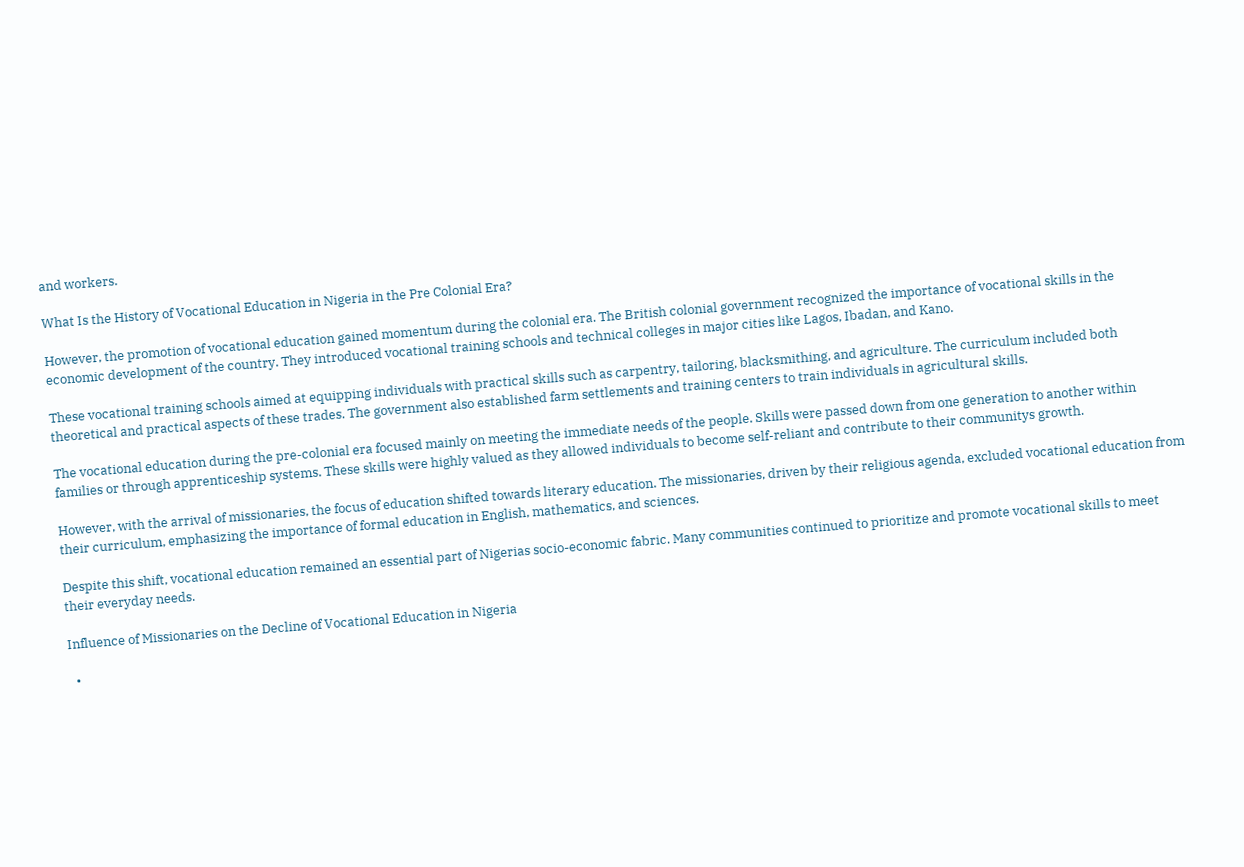and workers.

What Is the History of Vocational Education in Nigeria in the Pre Colonial Era?

However, the promotion of vocational education gained momentum during the colonial era. The British colonial government recognized the importance of vocational skills in the economic development of the country. They introduced vocational training schools and technical colleges in major cities like Lagos, Ibadan, and Kano.

These vocational training schools aimed at equipping individuals with practical skills such as carpentry, tailoring, blacksmithing, and agriculture. The curriculum included both theoretical and practical aspects of these trades. The government also established farm settlements and training centers to train individuals in agricultural skills.

The vocational education during the pre-colonial era focused mainly on meeting the immediate needs of the people. Skills were passed down from one generation to another within families or through apprenticeship systems. These skills were highly valued as they allowed individuals to become self-reliant and contribute to their communitys growth.

However, with the arrival of missionaries, the focus of education shifted towards literary education. The missionaries, driven by their religious agenda, excluded vocational education from their curriculum, emphasizing the importance of formal education in English, mathematics, and sciences.

Despite this shift, vocational education remained an essential part of Nigerias socio-economic fabric. Many communities continued to prioritize and promote vocational skills to meet their everyday needs.

Influence of Missionaries on the Decline of Vocational Education in Nigeria

  •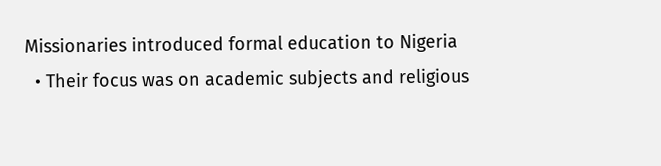Missionaries introduced formal education to Nigeria
  • Their focus was on academic subjects and religious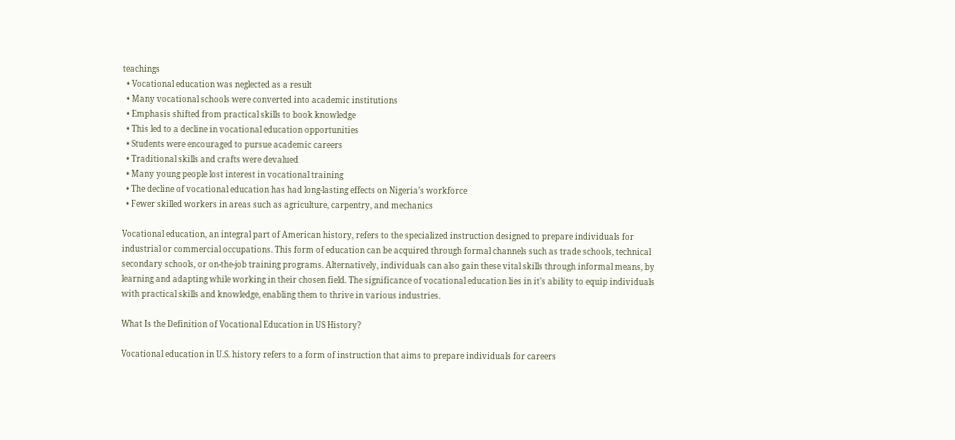teachings
  • Vocational education was neglected as a result
  • Many vocational schools were converted into academic institutions
  • Emphasis shifted from practical skills to book knowledge
  • This led to a decline in vocational education opportunities
  • Students were encouraged to pursue academic careers
  • Traditional skills and crafts were devalued
  • Many young people lost interest in vocational training
  • The decline of vocational education has had long-lasting effects on Nigeria’s workforce
  • Fewer skilled workers in areas such as agriculture, carpentry, and mechanics

Vocational education, an integral part of American history, refers to the specialized instruction designed to prepare individuals for industrial or commercial occupations. This form of education can be acquired through formal channels such as trade schools, technical secondary schools, or on-the-job training programs. Alternatively, individuals can also gain these vital skills through informal means, by learning and adapting while working in their chosen field. The significance of vocational education lies in it’s ability to equip individuals with practical skills and knowledge, enabling them to thrive in various industries.

What Is the Definition of Vocational Education in US History?

Vocational education in U.S. history refers to a form of instruction that aims to prepare individuals for careers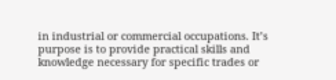in industrial or commercial occupations. It’s purpose is to provide practical skills and knowledge necessary for specific trades or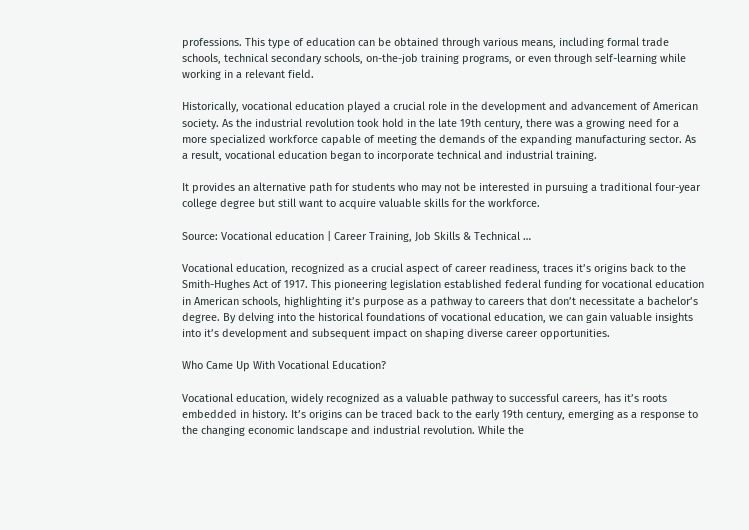professions. This type of education can be obtained through various means, including formal trade schools, technical secondary schools, on-the-job training programs, or even through self-learning while working in a relevant field.

Historically, vocational education played a crucial role in the development and advancement of American society. As the industrial revolution took hold in the late 19th century, there was a growing need for a more specialized workforce capable of meeting the demands of the expanding manufacturing sector. As a result, vocational education began to incorporate technical and industrial training.

It provides an alternative path for students who may not be interested in pursuing a traditional four-year college degree but still want to acquire valuable skills for the workforce.

Source: Vocational education | Career Training, Job Skills & Technical …

Vocational education, recognized as a crucial aspect of career readiness, traces it’s origins back to the Smith-Hughes Act of 1917. This pioneering legislation established federal funding for vocational education in American schools, highlighting it’s purpose as a pathway to careers that don’t necessitate a bachelor’s degree. By delving into the historical foundations of vocational education, we can gain valuable insights into it’s development and subsequent impact on shaping diverse career opportunities.

Who Came Up With Vocational Education?

Vocational education, widely recognized as a valuable pathway to successful careers, has it’s roots embedded in history. It’s origins can be traced back to the early 19th century, emerging as a response to the changing economic landscape and industrial revolution. While the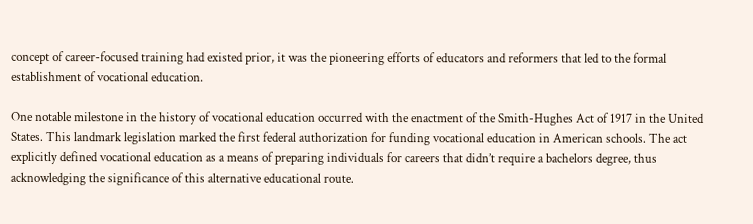concept of career-focused training had existed prior, it was the pioneering efforts of educators and reformers that led to the formal establishment of vocational education.

One notable milestone in the history of vocational education occurred with the enactment of the Smith-Hughes Act of 1917 in the United States. This landmark legislation marked the first federal authorization for funding vocational education in American schools. The act explicitly defined vocational education as a means of preparing individuals for careers that didn’t require a bachelors degree, thus acknowledging the significance of this alternative educational route.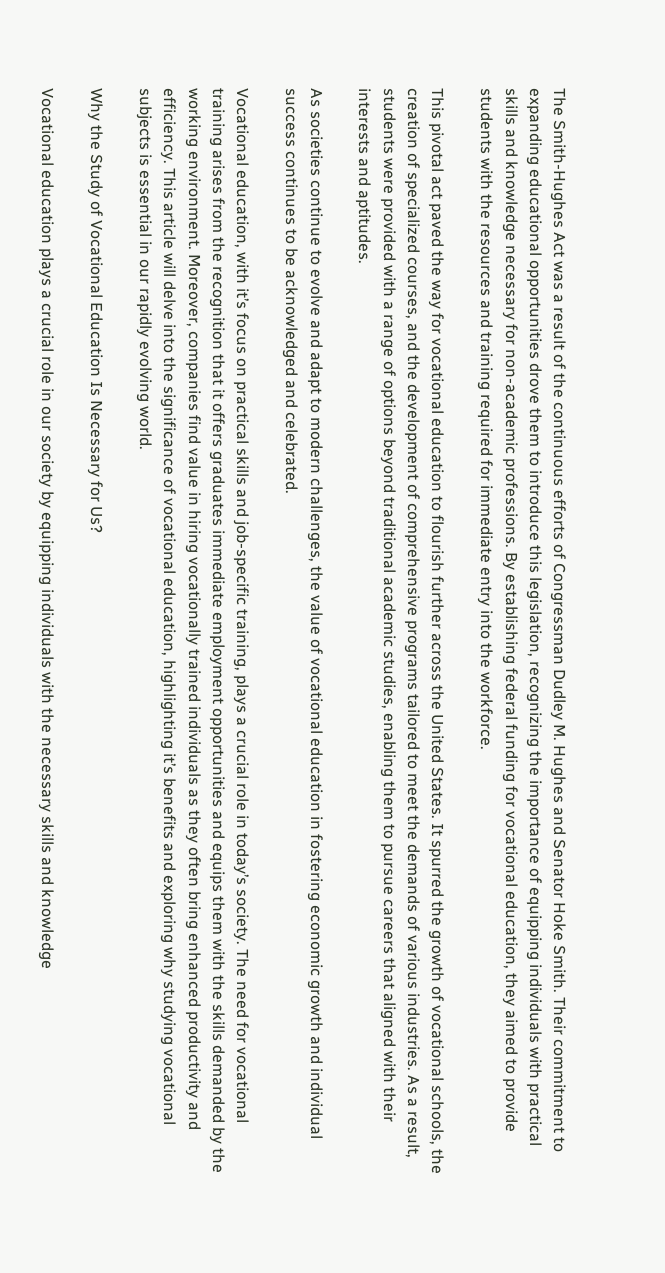The Smith-Hughes Act was a result of the continuous efforts of Congressman Dudley M. Hughes and Senator Hoke Smith. Their commitment to expanding educational opportunities drove them to introduce this legislation, recognizing the importance of equipping individuals with practical skills and knowledge necessary for non-academic professions. By establishing federal funding for vocational education, they aimed to provide students with the resources and training required for immediate entry into the workforce.

This pivotal act paved the way for vocational education to flourish further across the United States. It spurred the growth of vocational schools, the creation of specialized courses, and the development of comprehensive programs tailored to meet the demands of various industries. As a result, students were provided with a range of options beyond traditional academic studies, enabling them to pursue careers that aligned with their interests and aptitudes.

As societies continue to evolve and adapt to modern challenges, the value of vocational education in fostering economic growth and individual success continues to be acknowledged and celebrated.

Vocational education, with it’s focus on practical skills and job-specific training, plays a crucial role in today’s society. The need for vocational training arises from the recognition that it offers graduates immediate employment opportunities and equips them with the skills demanded by the working environment. Moreover, companies find value in hiring vocationally trained individuals as they often bring enhanced productivity and efficiency. This article will delve into the significance of vocational education, highlighting it’s benefits and exploring why studying vocational subjects is essential in our rapidly evolving world.

Why the Study of Vocational Education Is Necessary for Us?

Vocational education plays a crucial role in our society by equipping individuals with the necessary skills and knowledge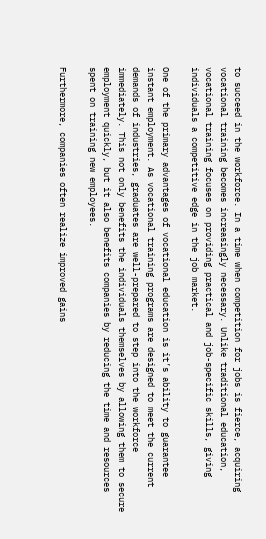to succeed in the workforce. In a time when competition for jobs is fierce, acquiring vocational training becomes increasingly necessary. Unlike traditional education, vocational training focuses on providing practical and job-specific skills, giving individuals a competitive edge in the job market.

One of the primary advantages of vocational education is it’s ability to guarantee instant employment. As vocational training programs are designed to meet the current demands of industries, graduates are well-prepared to step into the workforce immediately. This not only benefits the individuals themselves by allowing them to secure employment quickly, but it also benefits companies by reducing the time and resources spent on training new employees.

Furthermore, companies often realize improved gains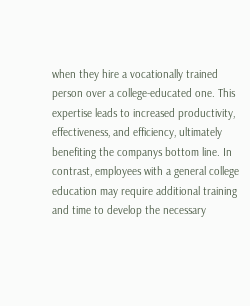when they hire a vocationally trained person over a college-educated one. This expertise leads to increased productivity, effectiveness, and efficiency, ultimately benefiting the companys bottom line. In contrast, employees with a general college education may require additional training and time to develop the necessary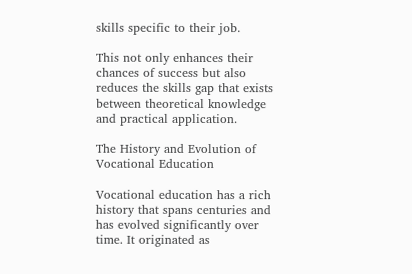skills specific to their job.

This not only enhances their chances of success but also reduces the skills gap that exists between theoretical knowledge and practical application.

The History and Evolution of Vocational Education

Vocational education has a rich history that spans centuries and has evolved significantly over time. It originated as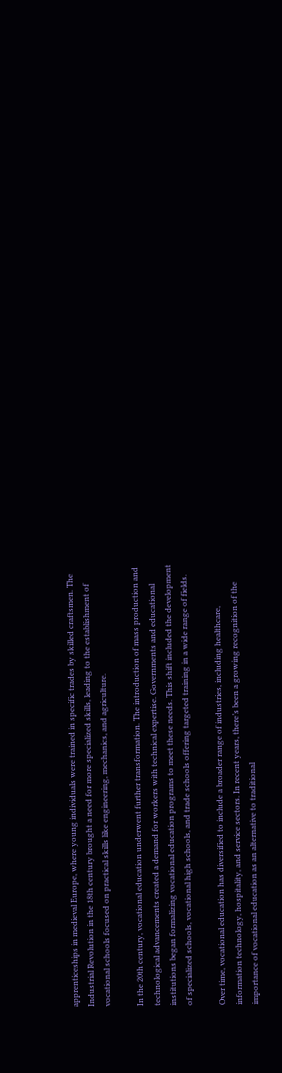apprenticeships in medieval Europe, where young individuals were trained in specific trades by skilled craftsmen. The Industrial Revolution in the 18th century brought a need for more specialized skills, leading to the establishment of vocational schools focused on practical skills like engineering, mechanics, and agriculture.

In the 20th century, vocational education underwent further transformation. The introduction of mass production and technological advancements created a demand for workers with technical expertise. Governments and educational institutions began formalizing vocational education programs to meet these needs. This shift included the development of specialized schools, vocational high schools, and trade schools offering targeted training in a wide range of fields.

Over time, vocational education has diversified to include a broader range of industries, including healthcare, information technology, hospitality, and service sectors. In recent years, there’s been a growing recognition of the importance of vocational education as an alternative to traditional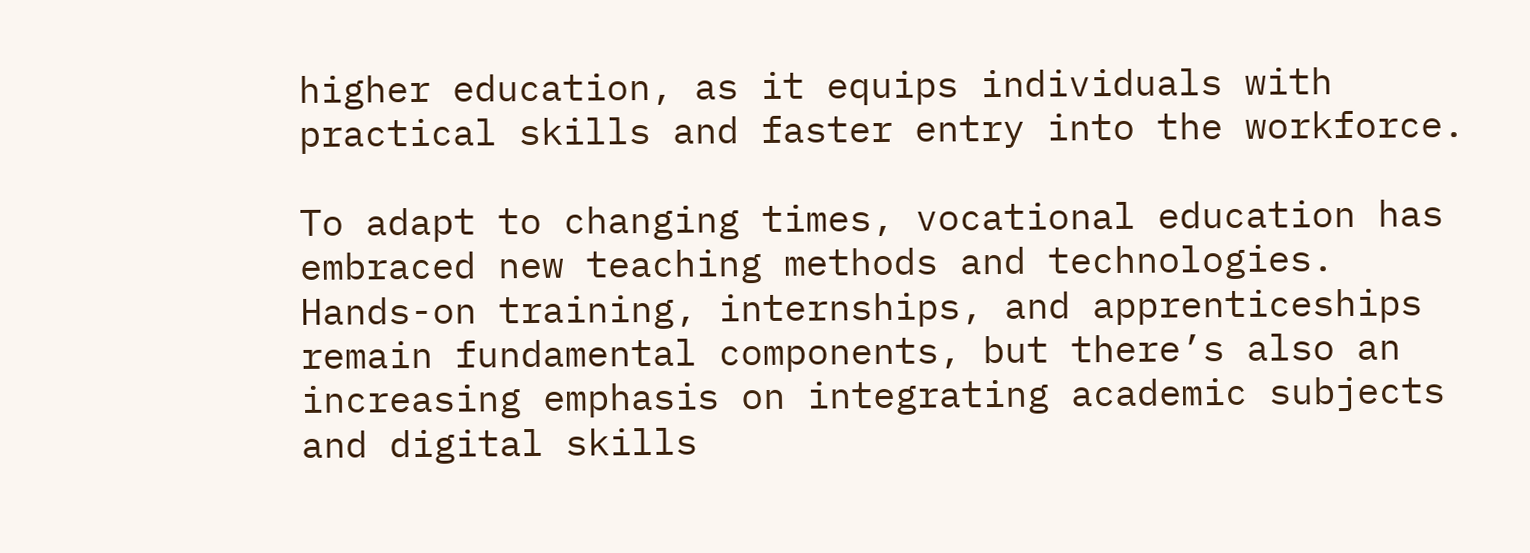higher education, as it equips individuals with practical skills and faster entry into the workforce.

To adapt to changing times, vocational education has embraced new teaching methods and technologies. Hands-on training, internships, and apprenticeships remain fundamental components, but there’s also an increasing emphasis on integrating academic subjects and digital skills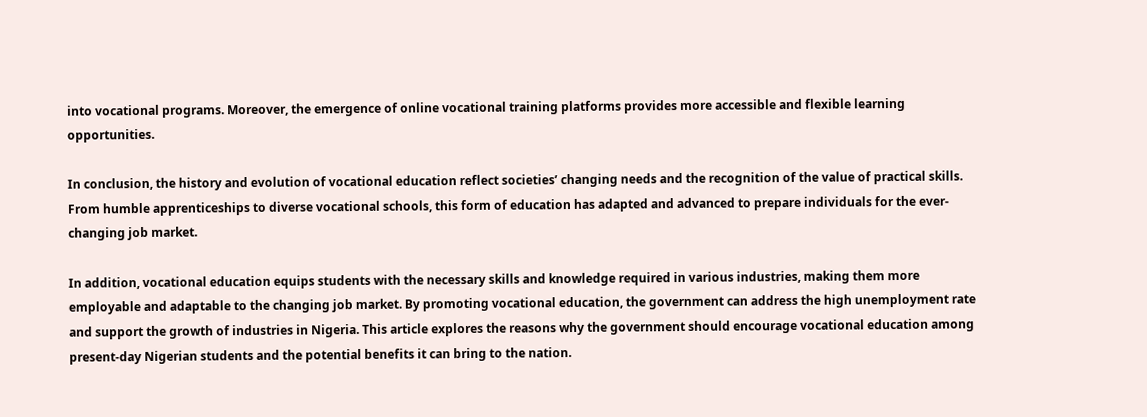into vocational programs. Moreover, the emergence of online vocational training platforms provides more accessible and flexible learning opportunities.

In conclusion, the history and evolution of vocational education reflect societies’ changing needs and the recognition of the value of practical skills. From humble apprenticeships to diverse vocational schools, this form of education has adapted and advanced to prepare individuals for the ever-changing job market.

In addition, vocational education equips students with the necessary skills and knowledge required in various industries, making them more employable and adaptable to the changing job market. By promoting vocational education, the government can address the high unemployment rate and support the growth of industries in Nigeria. This article explores the reasons why the government should encourage vocational education among present-day Nigerian students and the potential benefits it can bring to the nation.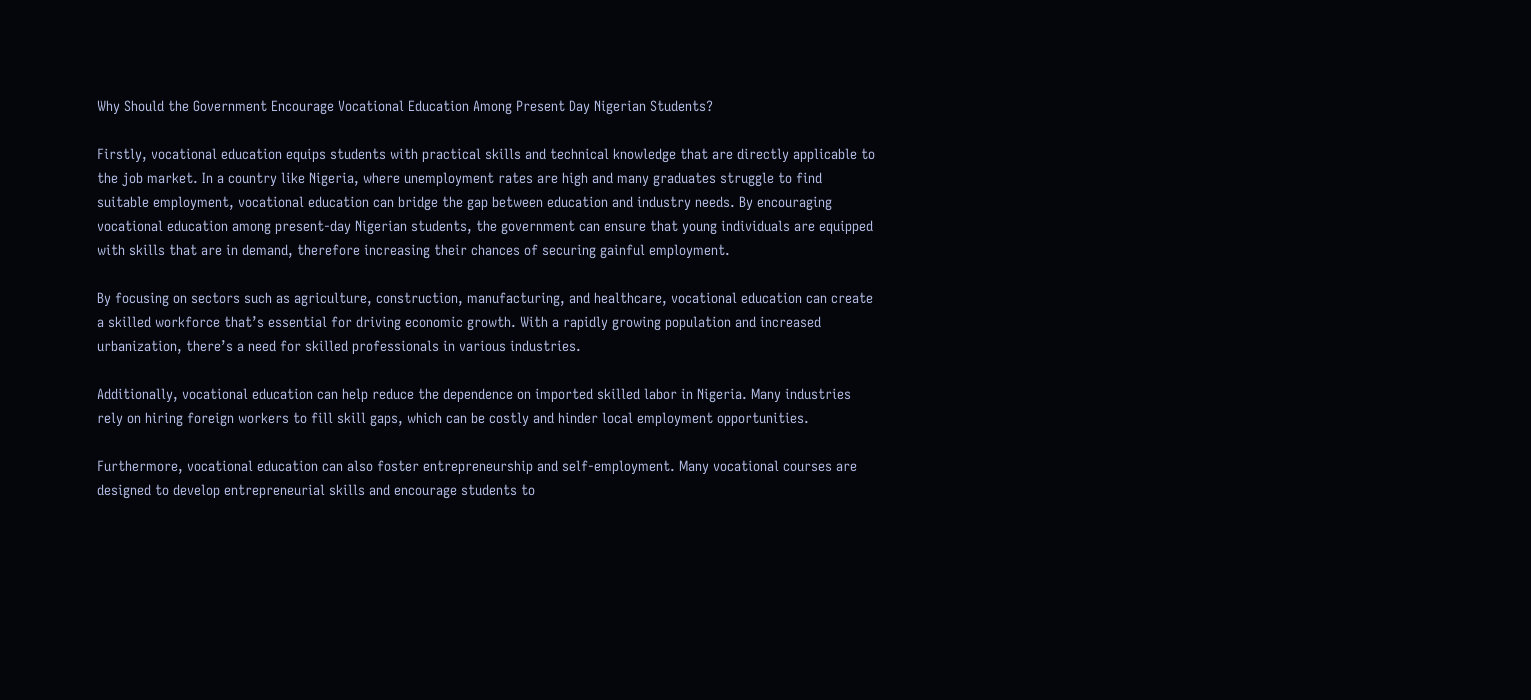Why Should the Government Encourage Vocational Education Among Present Day Nigerian Students?

Firstly, vocational education equips students with practical skills and technical knowledge that are directly applicable to the job market. In a country like Nigeria, where unemployment rates are high and many graduates struggle to find suitable employment, vocational education can bridge the gap between education and industry needs. By encouraging vocational education among present-day Nigerian students, the government can ensure that young individuals are equipped with skills that are in demand, therefore increasing their chances of securing gainful employment.

By focusing on sectors such as agriculture, construction, manufacturing, and healthcare, vocational education can create a skilled workforce that’s essential for driving economic growth. With a rapidly growing population and increased urbanization, there’s a need for skilled professionals in various industries.

Additionally, vocational education can help reduce the dependence on imported skilled labor in Nigeria. Many industries rely on hiring foreign workers to fill skill gaps, which can be costly and hinder local employment opportunities.

Furthermore, vocational education can also foster entrepreneurship and self-employment. Many vocational courses are designed to develop entrepreneurial skills and encourage students to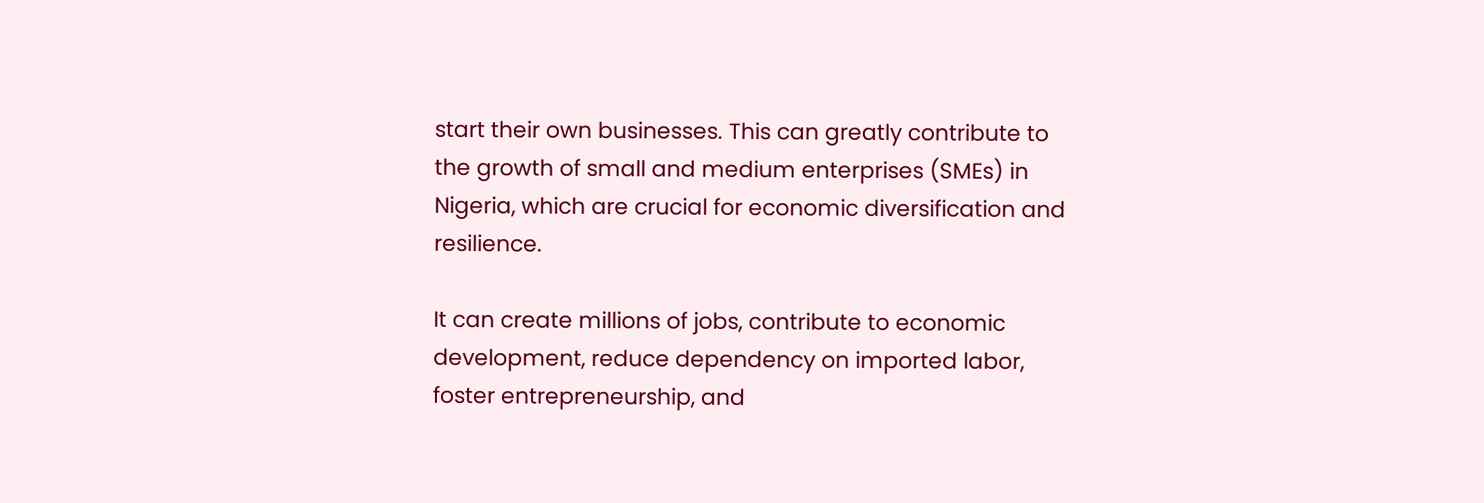start their own businesses. This can greatly contribute to the growth of small and medium enterprises (SMEs) in Nigeria, which are crucial for economic diversification and resilience.

It can create millions of jobs, contribute to economic development, reduce dependency on imported labor, foster entrepreneurship, and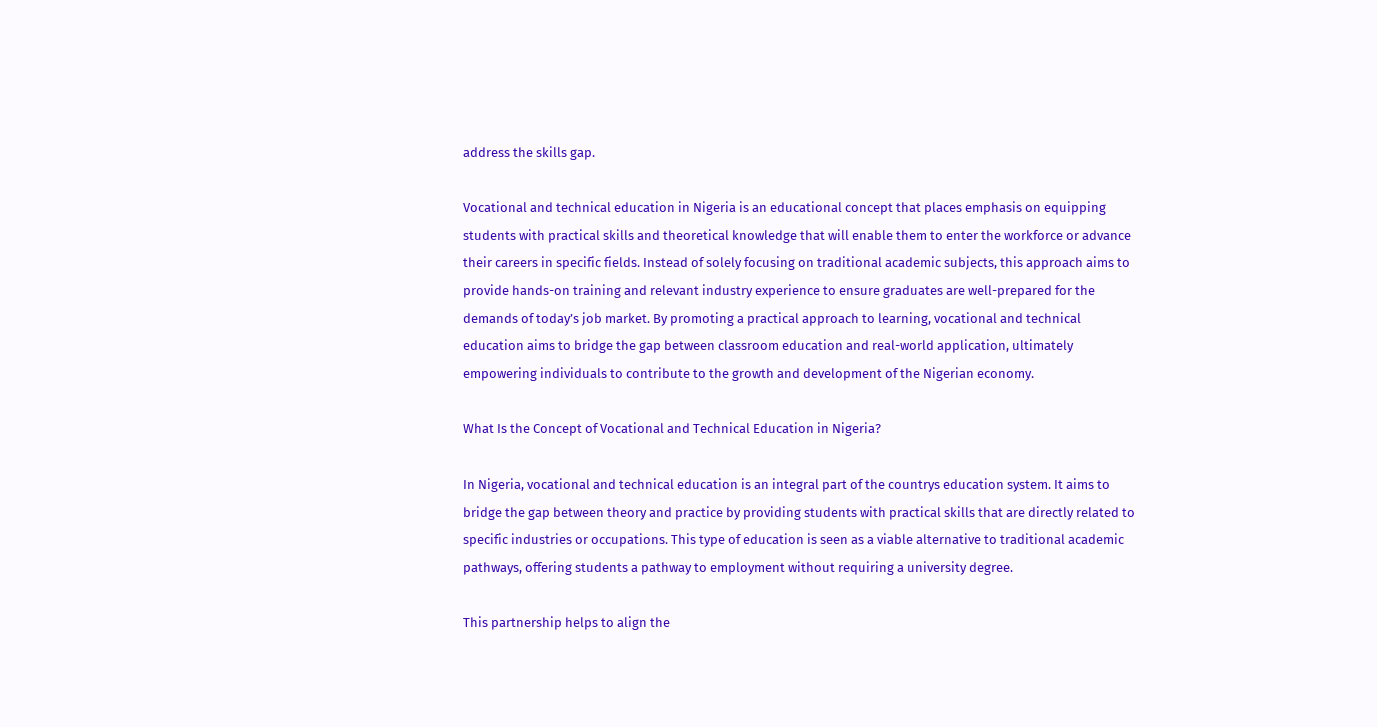address the skills gap.

Vocational and technical education in Nigeria is an educational concept that places emphasis on equipping students with practical skills and theoretical knowledge that will enable them to enter the workforce or advance their careers in specific fields. Instead of solely focusing on traditional academic subjects, this approach aims to provide hands-on training and relevant industry experience to ensure graduates are well-prepared for the demands of today’s job market. By promoting a practical approach to learning, vocational and technical education aims to bridge the gap between classroom education and real-world application, ultimately empowering individuals to contribute to the growth and development of the Nigerian economy.

What Is the Concept of Vocational and Technical Education in Nigeria?

In Nigeria, vocational and technical education is an integral part of the countrys education system. It aims to bridge the gap between theory and practice by providing students with practical skills that are directly related to specific industries or occupations. This type of education is seen as a viable alternative to traditional academic pathways, offering students a pathway to employment without requiring a university degree.

This partnership helps to align the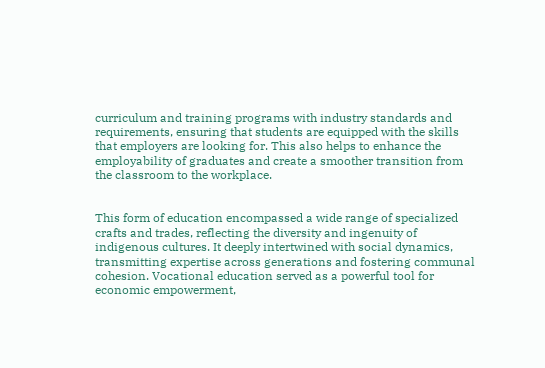curriculum and training programs with industry standards and requirements, ensuring that students are equipped with the skills that employers are looking for. This also helps to enhance the employability of graduates and create a smoother transition from the classroom to the workplace.


This form of education encompassed a wide range of specialized crafts and trades, reflecting the diversity and ingenuity of indigenous cultures. It deeply intertwined with social dynamics, transmitting expertise across generations and fostering communal cohesion. Vocational education served as a powerful tool for economic empowerment,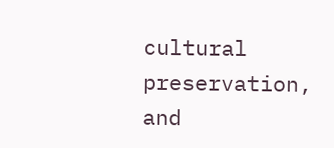cultural preservation, and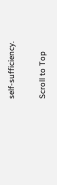self-sufficiency.

Scroll to Top